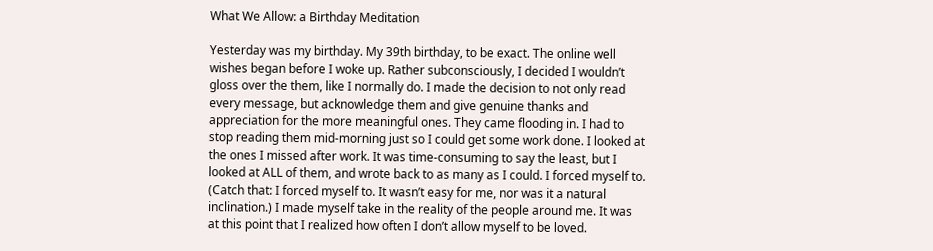What We Allow: a Birthday Meditation

Yesterday was my birthday. My 39th birthday, to be exact. The online well wishes began before I woke up. Rather subconsciously, I decided I wouldn’t gloss over the them, like I normally do. I made the decision to not only read every message, but acknowledge them and give genuine thanks and appreciation for the more meaningful ones. They came flooding in. I had to stop reading them mid-morning just so I could get some work done. I looked at the ones I missed after work. It was time-consuming to say the least, but I looked at ALL of them, and wrote back to as many as I could. I forced myself to. (Catch that: I forced myself to. It wasn’t easy for me, nor was it a natural inclination.) I made myself take in the reality of the people around me. It was at this point that I realized how often I don’t allow myself to be loved.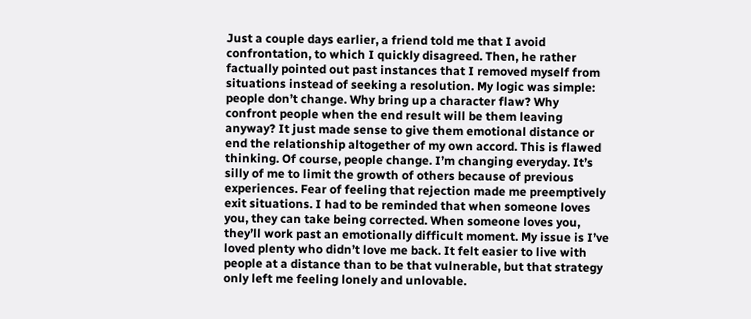Just a couple days earlier, a friend told me that I avoid confrontation, to which I quickly disagreed. Then, he rather factually pointed out past instances that I removed myself from situations instead of seeking a resolution. My logic was simple: people don’t change. Why bring up a character flaw? Why confront people when the end result will be them leaving anyway? It just made sense to give them emotional distance or end the relationship altogether of my own accord. This is flawed thinking. Of course, people change. I’m changing everyday. It’s silly of me to limit the growth of others because of previous experiences. Fear of feeling that rejection made me preemptively exit situations. I had to be reminded that when someone loves you, they can take being corrected. When someone loves you, they’ll work past an emotionally difficult moment. My issue is I’ve loved plenty who didn’t love me back. It felt easier to live with people at a distance than to be that vulnerable, but that strategy only left me feeling lonely and unlovable.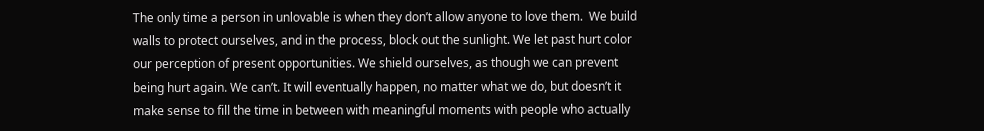The only time a person in unlovable is when they don’t allow anyone to love them.  We build walls to protect ourselves, and in the process, block out the sunlight. We let past hurt color our perception of present opportunities. We shield ourselves, as though we can prevent being hurt again. We can’t. It will eventually happen, no matter what we do, but doesn’t it make sense to fill the time in between with meaningful moments with people who actually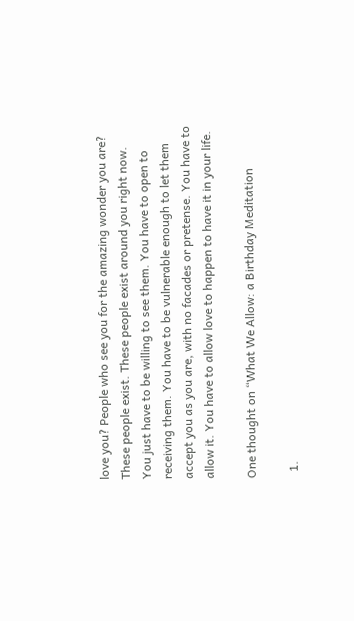love you? People who see you for the amazing wonder you are? These people exist. These people exist around you right now. You just have to be willing to see them. You have to open to receiving them. You have to be vulnerable enough to let them accept you as you are, with no facades or pretense. You have to allow it. You have to allow love to happen to have it in your life.

One thought on “What We Allow: a Birthday Meditation

  1.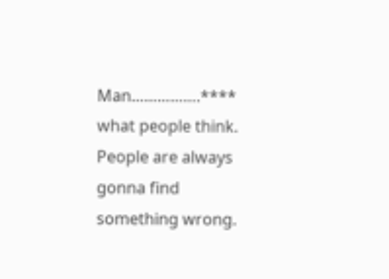Man…………….**** what people think. People are always gonna find something wrong.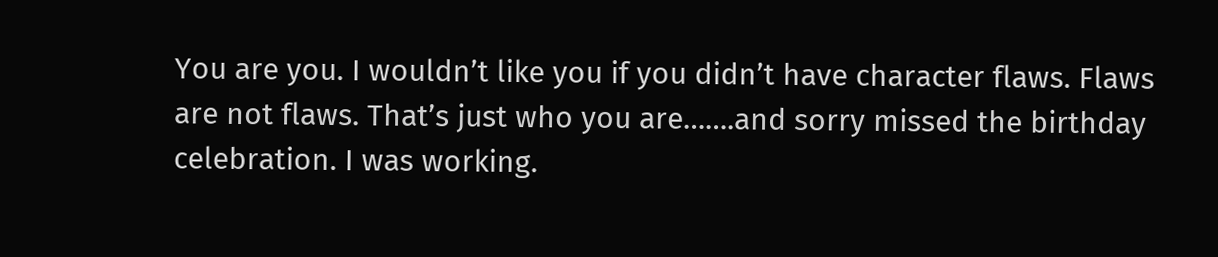You are you. I wouldn’t like you if you didn’t have character flaws. Flaws are not flaws. That’s just who you are…….and sorry missed the birthday celebration. I was working.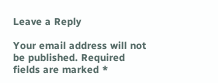Leave a Reply

Your email address will not be published. Required fields are marked *